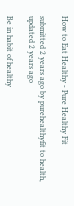How to Eat Healthy - Pure Healthy Fit

submitted 2 years ago by purehealthyfit to health, updated 2 years ago

Be in habit of healthy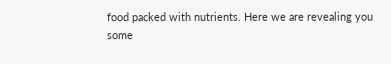food packed with nutrients. Here we are revealing you some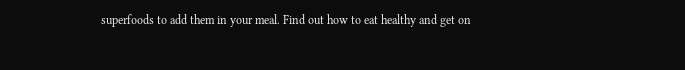superfoods to add them in your meal. Find out how to eat healthy and get on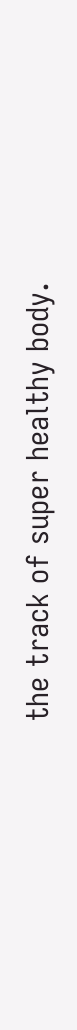the track of super healthy body.